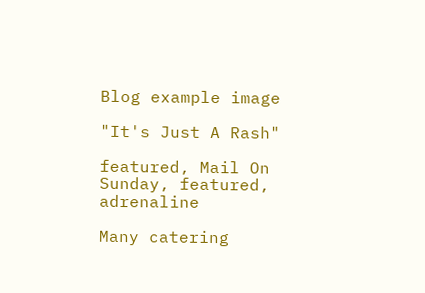Blog example image

"It's Just A Rash"

featured, Mail On Sunday, featured, adrenaline

Many catering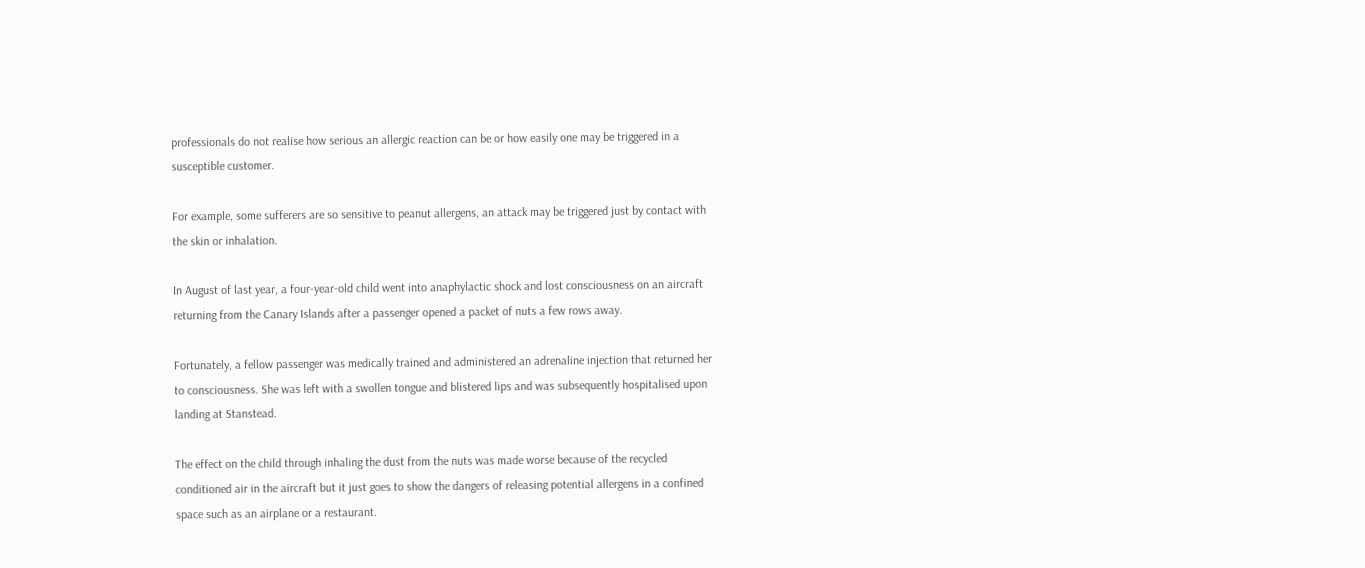professionals do not realise how serious an allergic reaction can be or how easily one may be triggered in a susceptible customer.

For example, some sufferers are so sensitive to peanut allergens, an attack may be triggered just by contact with the skin or inhalation.

In August of last year, a four-year-old child went into anaphylactic shock and lost consciousness on an aircraft returning from the Canary Islands after a passenger opened a packet of nuts a few rows away.

Fortunately, a fellow passenger was medically trained and administered an adrenaline injection that returned her to consciousness. She was left with a swollen tongue and blistered lips and was subsequently hospitalised upon landing at Stanstead.

The effect on the child through inhaling the dust from the nuts was made worse because of the recycled conditioned air in the aircraft but it just goes to show the dangers of releasing potential allergens in a confined space such as an airplane or a restaurant.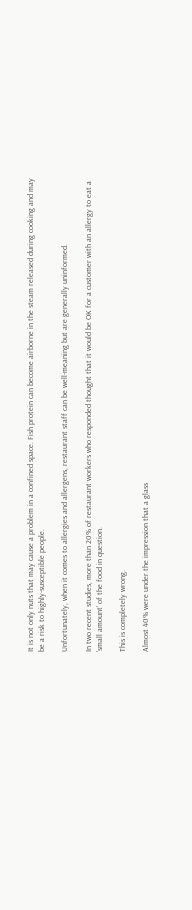It is not only nuts that may cause a problem in a confined space. Fish protein can become airborne in the steam released during cooking and may be a risk to highly-susceptible people.

Unfortunately, when it comes to allergies and allergens, restaurant staff can be well-meaning but are generally uninformed.

In two recent studies, more than 20% of restaurant workers who responded thought that it would be OK for a customer with an allergy to eat a 'small amount' of the food in question.

This is completely wrong.

Almost 40% were under the impression that a glass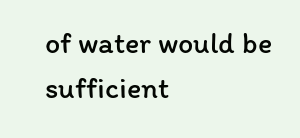of water would be sufficient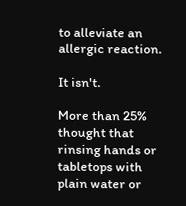to alleviate an allergic reaction.

It isn't.

More than 25% thought that rinsing hands or tabletops with plain water or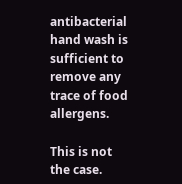antibacterial hand wash is sufficient to remove any trace of food allergens.

This is not the case.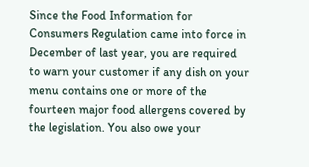Since the Food Information for Consumers Regulation came into force in December of last year, you are required to warn your customer if any dish on your menu contains one or more of the fourteen major food allergens covered by the legislation. You also owe your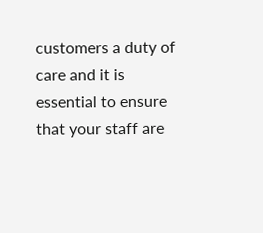customers a duty of care and it is essential to ensure that your staff are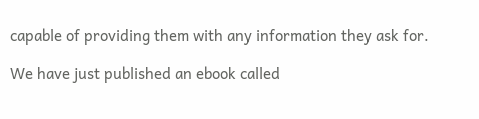capable of providing them with any information they ask for.

We have just published an ebook called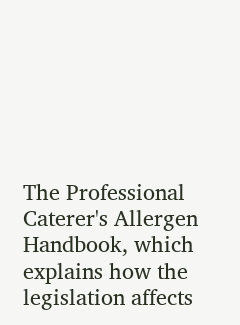The Professional Caterer's Allergen Handbook, which explains how the legislation affects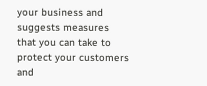your business and suggests measures that you can take to protect your customers and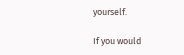yourself.

If you would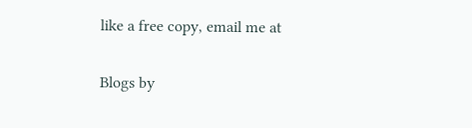like a free copy, email me at

Blogs by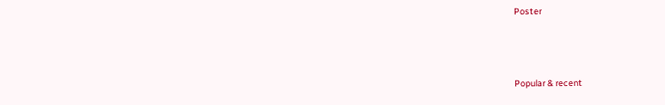Poster



Popular & recent